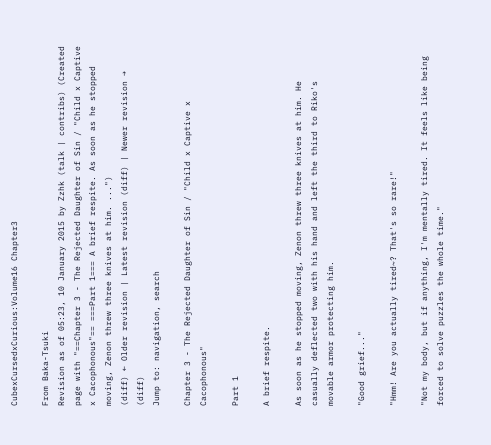CubexCursedxCurious:Volume16 Chapter3

From Baka-Tsuki
Revision as of 05:23, 10 January 2015 by Zzhk (talk | contribs) (Created page with "==Chapter 3 - The Rejected Daughter of Sin / "Child x Captive x Cacophonous"== ===Part 1=== A brief respite. As soon as he stopped moving, Zenon threw three knives at him. ...")
(diff) ← Older revision | Latest revision (diff) | Newer revision → (diff)
Jump to: navigation, search

Chapter 3 - The Rejected Daughter of Sin / "Child x Captive x Cacophonous"

Part 1

A brief respite.

As soon as he stopped moving, Zenon threw three knives at him. He casually deflected two with his hand and left the third to Riko's movable armor protecting him.

"Good grief..."

"Hmm! Are you actually tired~? That's so rare!"

"Not my body, but if anything, I'm mentally tired. It feels like being forced to solve puzzles the whole time."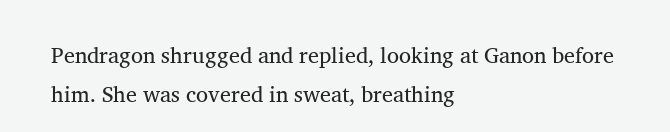Pendragon shrugged and replied, looking at Ganon before him. She was covered in sweat, breathing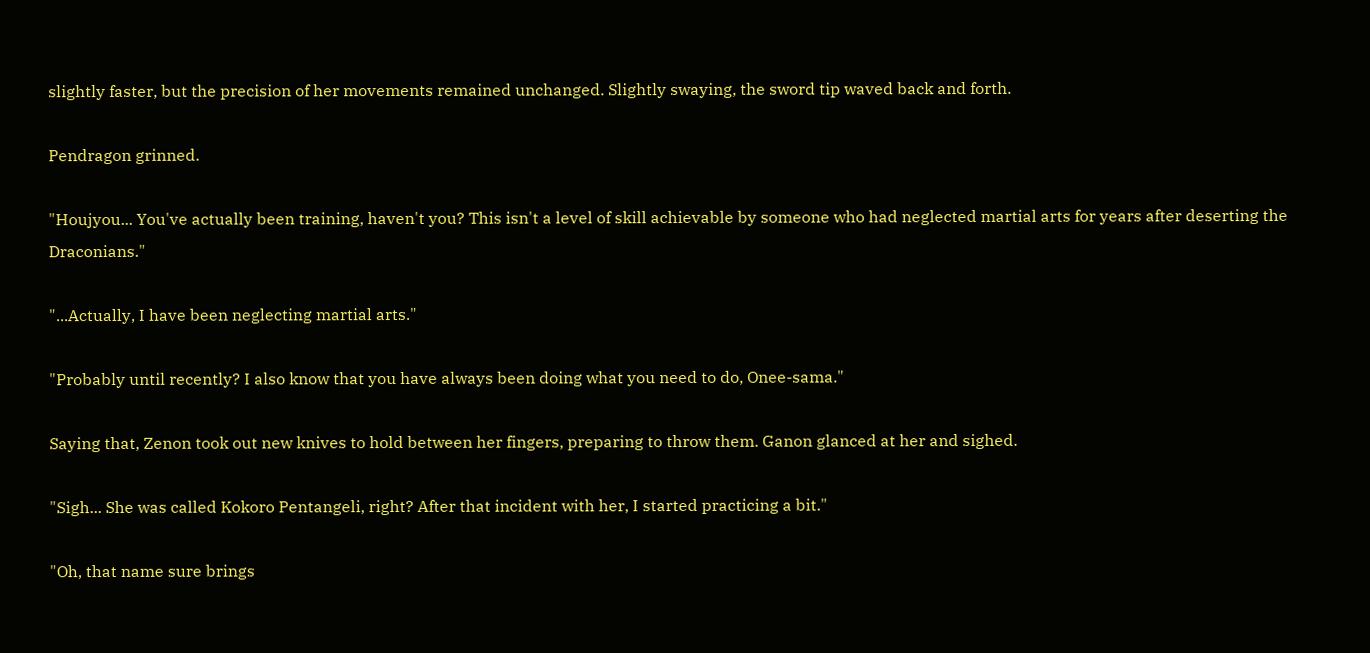slightly faster, but the precision of her movements remained unchanged. Slightly swaying, the sword tip waved back and forth.

Pendragon grinned.

"Houjyou... You've actually been training, haven't you? This isn't a level of skill achievable by someone who had neglected martial arts for years after deserting the Draconians."

"...Actually, I have been neglecting martial arts."

"Probably until recently? I also know that you have always been doing what you need to do, Onee-sama."

Saying that, Zenon took out new knives to hold between her fingers, preparing to throw them. Ganon glanced at her and sighed.

"Sigh... She was called Kokoro Pentangeli, right? After that incident with her, I started practicing a bit."

"Oh, that name sure brings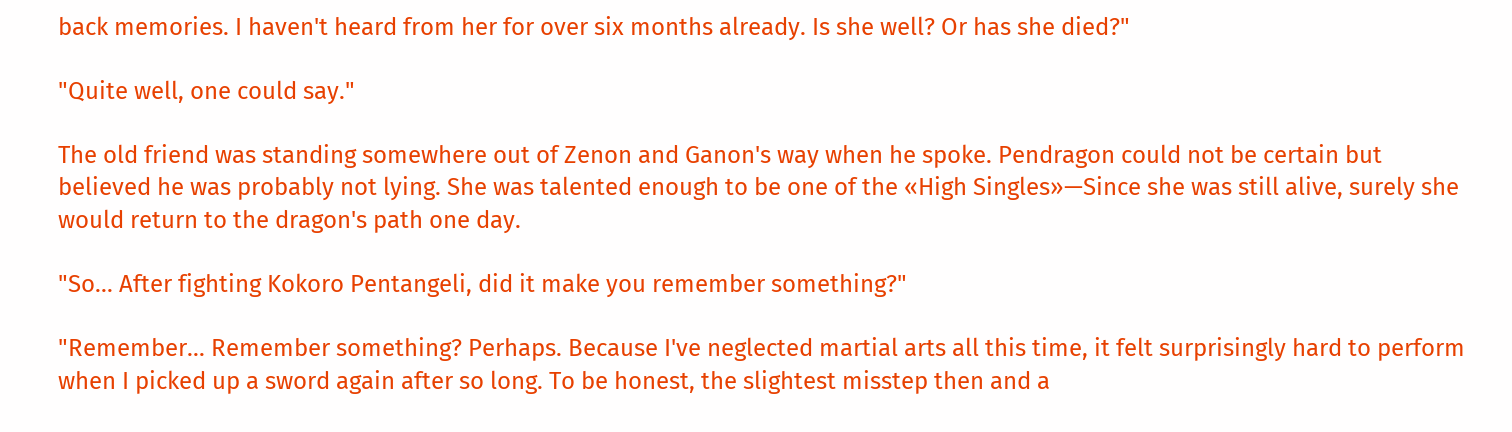back memories. I haven't heard from her for over six months already. Is she well? Or has she died?"

"Quite well, one could say."

The old friend was standing somewhere out of Zenon and Ganon's way when he spoke. Pendragon could not be certain but believed he was probably not lying. She was talented enough to be one of the «High Singles»—Since she was still alive, surely she would return to the dragon's path one day.

"So... After fighting Kokoro Pentangeli, did it make you remember something?"

"Remember... Remember something? Perhaps. Because I've neglected martial arts all this time, it felt surprisingly hard to perform when I picked up a sword again after so long. To be honest, the slightest misstep then and a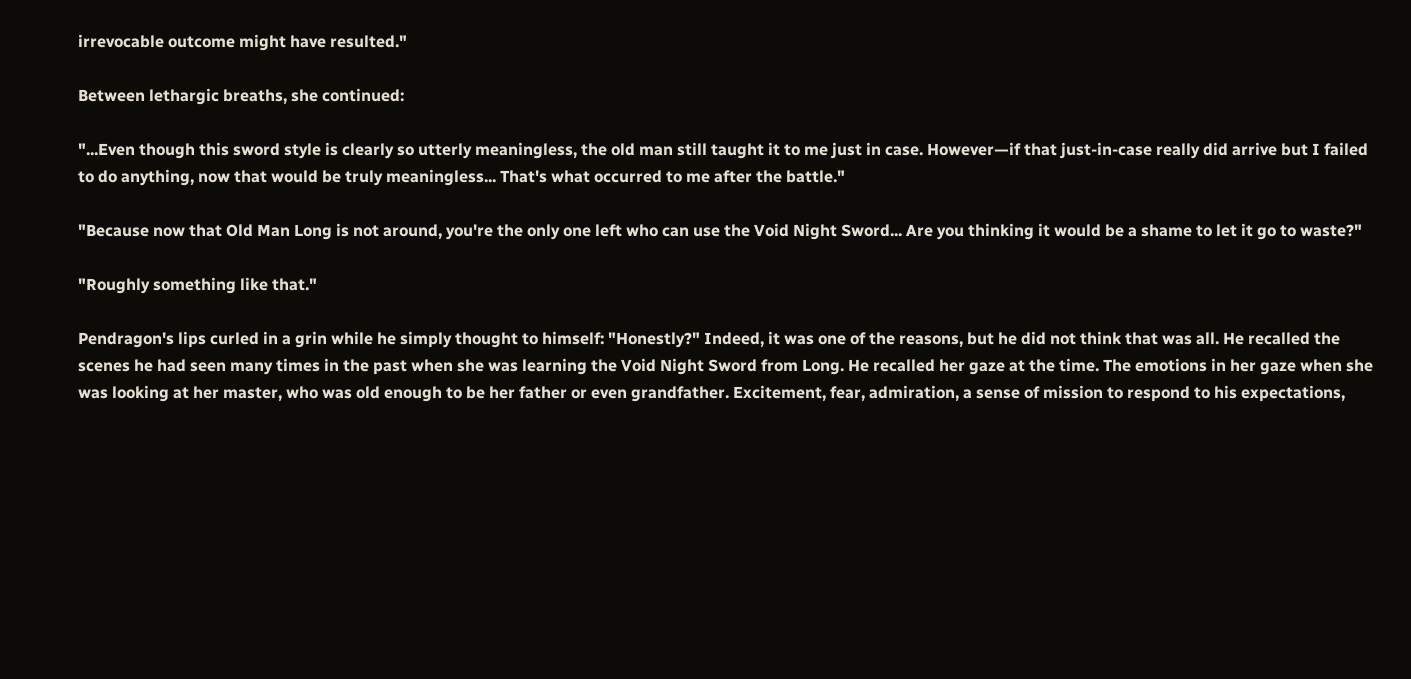irrevocable outcome might have resulted."

Between lethargic breaths, she continued:

"...Even though this sword style is clearly so utterly meaningless, the old man still taught it to me just in case. However—if that just-in-case really did arrive but I failed to do anything, now that would be truly meaningless... That's what occurred to me after the battle."

"Because now that Old Man Long is not around, you're the only one left who can use the Void Night Sword... Are you thinking it would be a shame to let it go to waste?"

"Roughly something like that."

Pendragon's lips curled in a grin while he simply thought to himself: "Honestly?" Indeed, it was one of the reasons, but he did not think that was all. He recalled the scenes he had seen many times in the past when she was learning the Void Night Sword from Long. He recalled her gaze at the time. The emotions in her gaze when she was looking at her master, who was old enough to be her father or even grandfather. Excitement, fear, admiration, a sense of mission to respond to his expectations,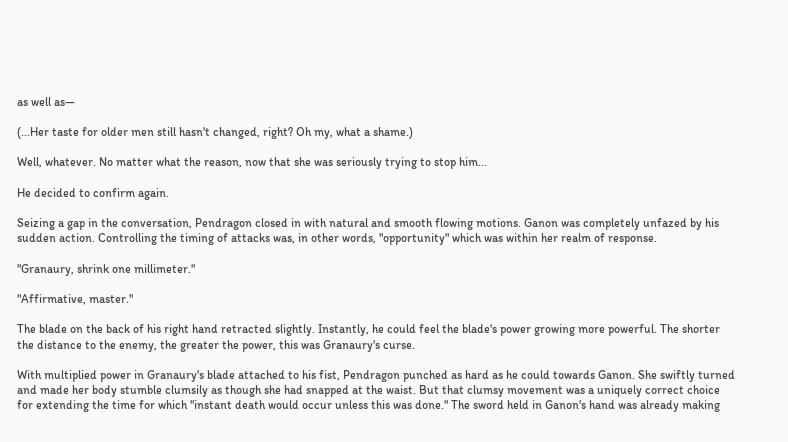as well as—

(...Her taste for older men still hasn't changed, right? Oh my, what a shame.)

Well, whatever. No matter what the reason, now that she was seriously trying to stop him...

He decided to confirm again.

Seizing a gap in the conversation, Pendragon closed in with natural and smooth flowing motions. Ganon was completely unfazed by his sudden action. Controlling the timing of attacks was, in other words, "opportunity" which was within her realm of response.

"Granaury, shrink one millimeter."

"Affirmative, master."

The blade on the back of his right hand retracted slightly. Instantly, he could feel the blade's power growing more powerful. The shorter the distance to the enemy, the greater the power, this was Granaury's curse.

With multiplied power in Granaury's blade attached to his fist, Pendragon punched as hard as he could towards Ganon. She swiftly turned and made her body stumble clumsily as though she had snapped at the waist. But that clumsy movement was a uniquely correct choice for extending the time for which "instant death would occur unless this was done." The sword held in Ganon's hand was already making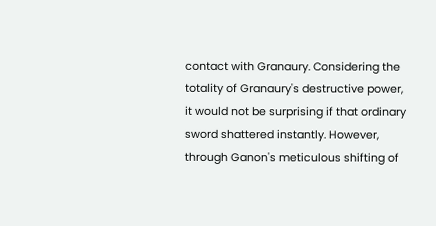contact with Granaury. Considering the totality of Granaury's destructive power, it would not be surprising if that ordinary sword shattered instantly. However, through Ganon's meticulous shifting of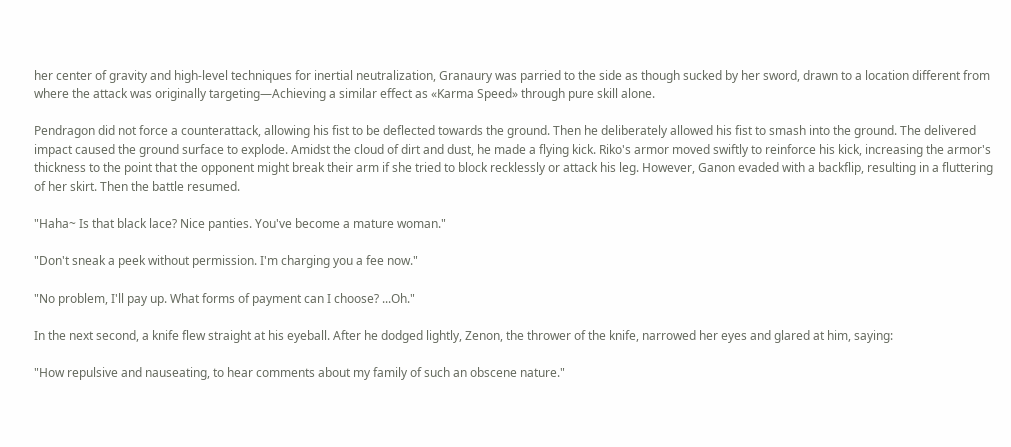her center of gravity and high-level techniques for inertial neutralization, Granaury was parried to the side as though sucked by her sword, drawn to a location different from where the attack was originally targeting—Achieving a similar effect as «Karma Speed» through pure skill alone.

Pendragon did not force a counterattack, allowing his fist to be deflected towards the ground. Then he deliberately allowed his fist to smash into the ground. The delivered impact caused the ground surface to explode. Amidst the cloud of dirt and dust, he made a flying kick. Riko's armor moved swiftly to reinforce his kick, increasing the armor's thickness to the point that the opponent might break their arm if she tried to block recklessly or attack his leg. However, Ganon evaded with a backflip, resulting in a fluttering of her skirt. Then the battle resumed.

"Haha~ Is that black lace? Nice panties. You've become a mature woman."

"Don't sneak a peek without permission. I'm charging you a fee now."

"No problem, I'll pay up. What forms of payment can I choose? ...Oh."

In the next second, a knife flew straight at his eyeball. After he dodged lightly, Zenon, the thrower of the knife, narrowed her eyes and glared at him, saying:

"How repulsive and nauseating, to hear comments about my family of such an obscene nature."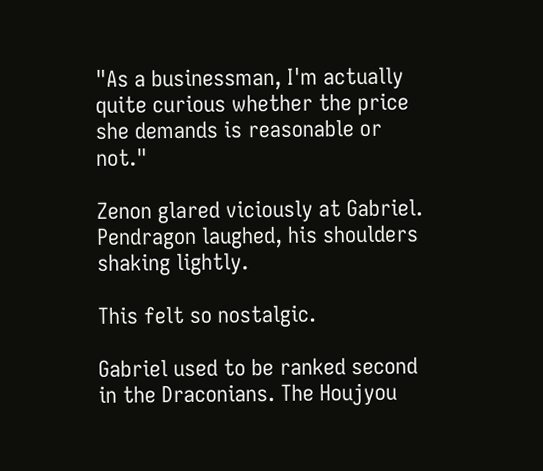"As a businessman, I'm actually quite curious whether the price she demands is reasonable or not."

Zenon glared viciously at Gabriel. Pendragon laughed, his shoulders shaking lightly.

This felt so nostalgic.

Gabriel used to be ranked second in the Draconians. The Houjyou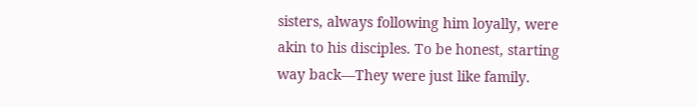sisters, always following him loyally, were akin to his disciples. To be honest, starting way back—They were just like family.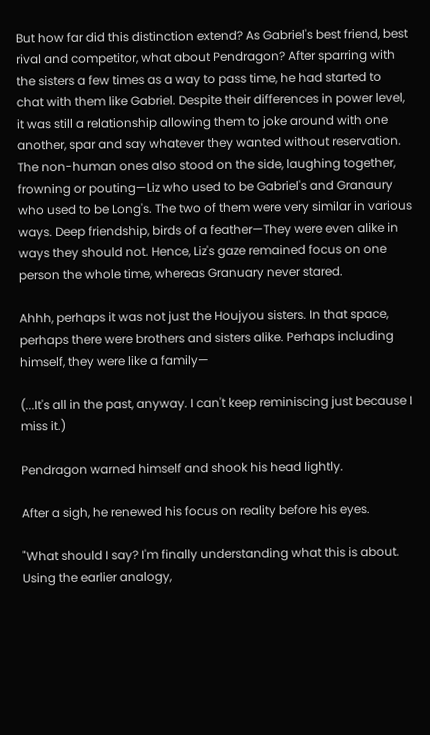But how far did this distinction extend? As Gabriel's best friend, best rival and competitor, what about Pendragon? After sparring with the sisters a few times as a way to pass time, he had started to chat with them like Gabriel. Despite their differences in power level, it was still a relationship allowing them to joke around with one another, spar and say whatever they wanted without reservation. The non-human ones also stood on the side, laughing together, frowning or pouting—Liz who used to be Gabriel's and Granaury who used to be Long's. The two of them were very similar in various ways. Deep friendship, birds of a feather—They were even alike in ways they should not. Hence, Liz's gaze remained focus on one person the whole time, whereas Granuary never stared.

Ahhh, perhaps it was not just the Houjyou sisters. In that space, perhaps there were brothers and sisters alike. Perhaps including himself, they were like a family—

(...It's all in the past, anyway. I can't keep reminiscing just because I miss it.)

Pendragon warned himself and shook his head lightly.

After a sigh, he renewed his focus on reality before his eyes.

"What should I say? I'm finally understanding what this is about. Using the earlier analogy,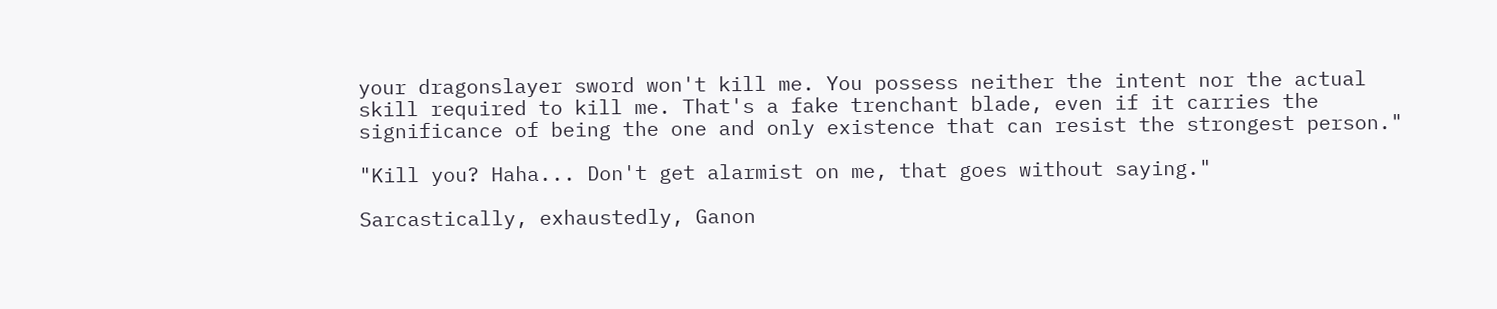your dragonslayer sword won't kill me. You possess neither the intent nor the actual skill required to kill me. That's a fake trenchant blade, even if it carries the significance of being the one and only existence that can resist the strongest person."

"Kill you? Haha... Don't get alarmist on me, that goes without saying."

Sarcastically, exhaustedly, Ganon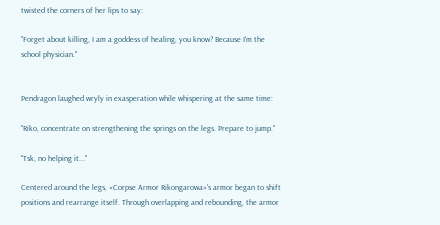twisted the corners of her lips to say:

"Forget about killing, I am a goddess of healing, you know? Because I'm the school physician."


Pendragon laughed wryly in exasperation while whispering at the same time:

"Riko, concentrate on strengthening the springs on the legs. Prepare to jump."

"Tsk, no helping it..."

Centered around the legs, «Corpse Armor Rikongarowa»'s armor began to shift positions and rearrange itself. Through overlapping and rebounding, the armor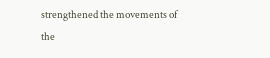strengthened the movements of the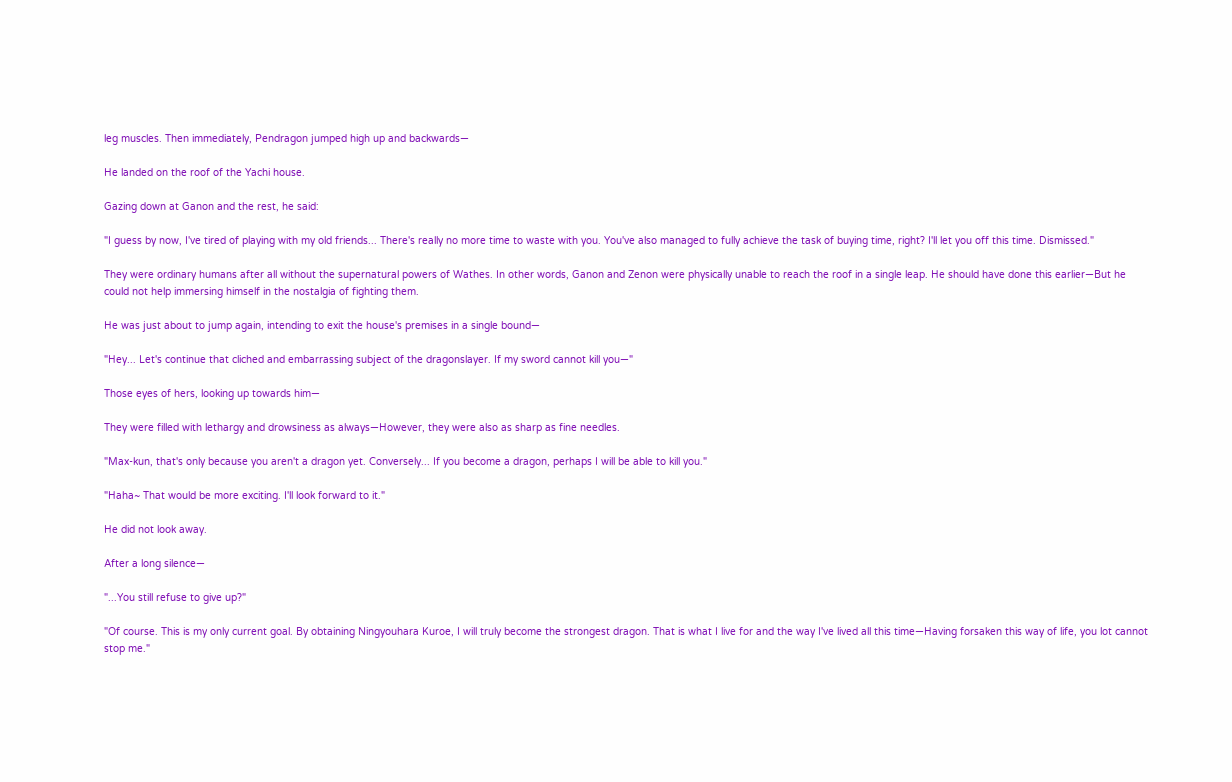leg muscles. Then immediately, Pendragon jumped high up and backwards—

He landed on the roof of the Yachi house.

Gazing down at Ganon and the rest, he said:

"I guess by now, I've tired of playing with my old friends... There's really no more time to waste with you. You've also managed to fully achieve the task of buying time, right? I'll let you off this time. Dismissed."

They were ordinary humans after all without the supernatural powers of Wathes. In other words, Ganon and Zenon were physically unable to reach the roof in a single leap. He should have done this earlier—But he could not help immersing himself in the nostalgia of fighting them.

He was just about to jump again, intending to exit the house's premises in a single bound—

"Hey... Let's continue that cliched and embarrassing subject of the dragonslayer. If my sword cannot kill you—"

Those eyes of hers, looking up towards him—

They were filled with lethargy and drowsiness as always—However, they were also as sharp as fine needles.

"Max-kun, that's only because you aren't a dragon yet. Conversely... If you become a dragon, perhaps I will be able to kill you."

"Haha~ That would be more exciting. I'll look forward to it."

He did not look away.

After a long silence—

"...You still refuse to give up?"

"Of course. This is my only current goal. By obtaining Ningyouhara Kuroe, I will truly become the strongest dragon. That is what I live for and the way I've lived all this time—Having forsaken this way of life, you lot cannot stop me."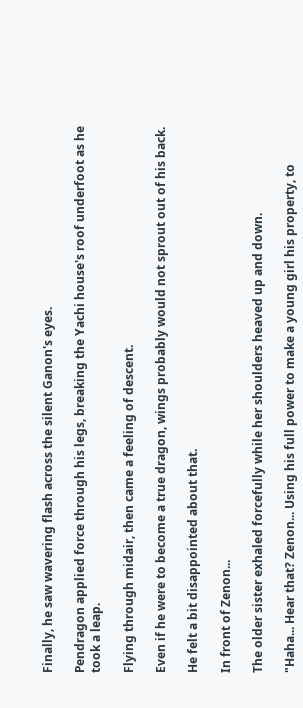Finally, he saw wavering flash across the silent Ganon's eyes.

Pendragon applied force through his legs, breaking the Yachi house's roof underfoot as he took a leap.

Flying through midair, then came a feeling of descent.

Even if he were to become a true dragon, wings probably would not sprout out of his back.

He felt a bit disappointed about that.

In front of Zenon...

The older sister exhaled forcefully while her shoulders heaved up and down.

"Haha... Hear that? Zenon... Using his full power to make a young girl his property, to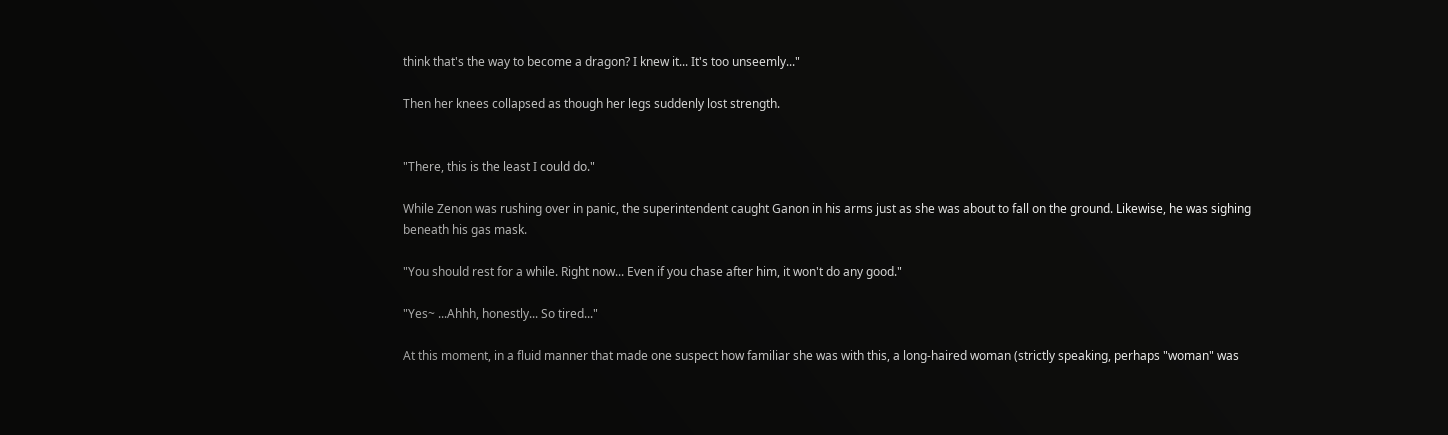think that's the way to become a dragon? I knew it... It's too unseemly..."

Then her knees collapsed as though her legs suddenly lost strength.


"There, this is the least I could do."

While Zenon was rushing over in panic, the superintendent caught Ganon in his arms just as she was about to fall on the ground. Likewise, he was sighing beneath his gas mask.

"You should rest for a while. Right now... Even if you chase after him, it won't do any good."

"Yes~ ...Ahhh, honestly... So tired..."

At this moment, in a fluid manner that made one suspect how familiar she was with this, a long-haired woman (strictly speaking, perhaps "woman" was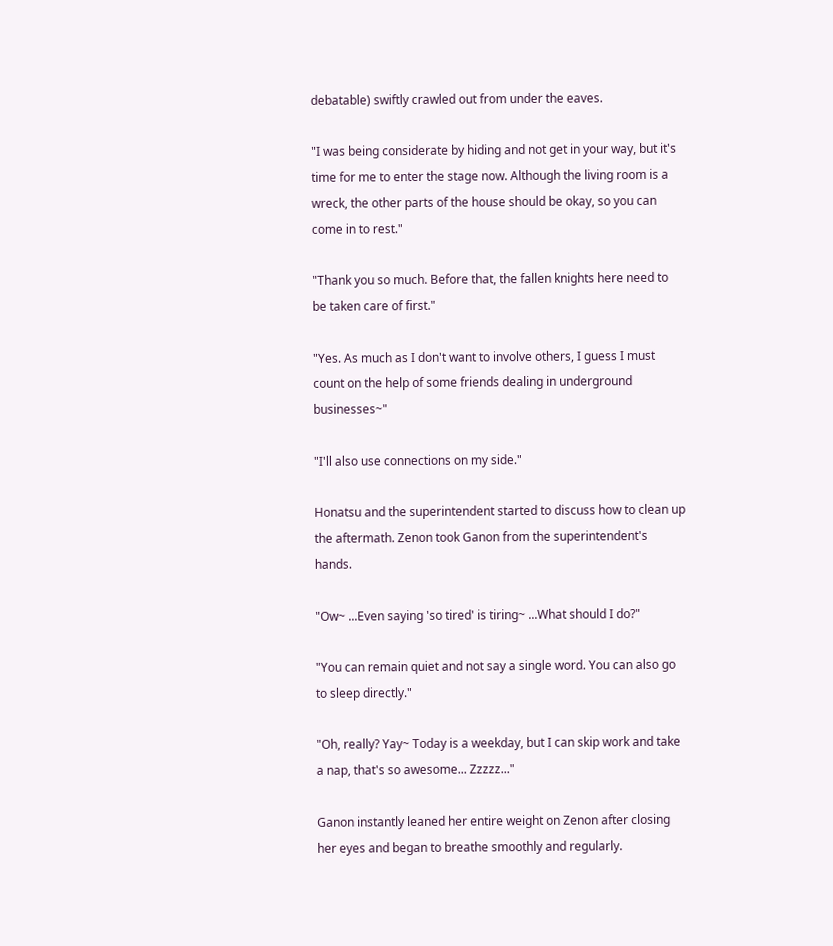debatable) swiftly crawled out from under the eaves.

"I was being considerate by hiding and not get in your way, but it's time for me to enter the stage now. Although the living room is a wreck, the other parts of the house should be okay, so you can come in to rest."

"Thank you so much. Before that, the fallen knights here need to be taken care of first."

"Yes. As much as I don't want to involve others, I guess I must count on the help of some friends dealing in underground businesses~"

"I'll also use connections on my side."

Honatsu and the superintendent started to discuss how to clean up the aftermath. Zenon took Ganon from the superintendent's hands.

"Ow~ ...Even saying 'so tired' is tiring~ ...What should I do?"

"You can remain quiet and not say a single word. You can also go to sleep directly."

"Oh, really? Yay~ Today is a weekday, but I can skip work and take a nap, that's so awesome... Zzzzz..."

Ganon instantly leaned her entire weight on Zenon after closing her eyes and began to breathe smoothly and regularly.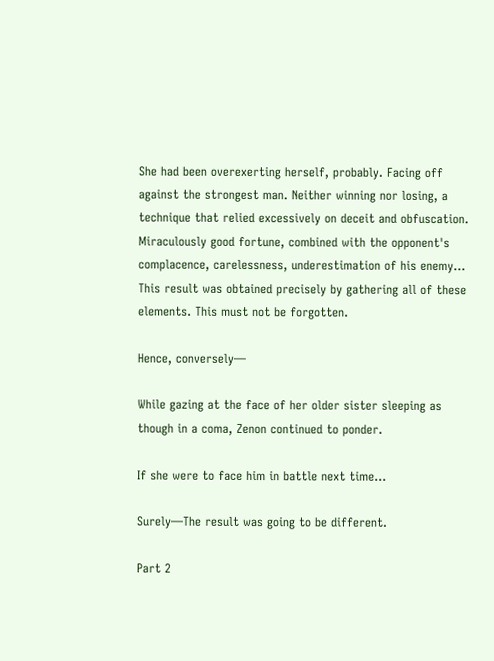She had been overexerting herself, probably. Facing off against the strongest man. Neither winning nor losing, a technique that relied excessively on deceit and obfuscation. Miraculously good fortune, combined with the opponent's complacence, carelessness, underestimation of his enemy... This result was obtained precisely by gathering all of these elements. This must not be forgotten.

Hence, conversely—

While gazing at the face of her older sister sleeping as though in a coma, Zenon continued to ponder.

If she were to face him in battle next time...

Surely—The result was going to be different.

Part 2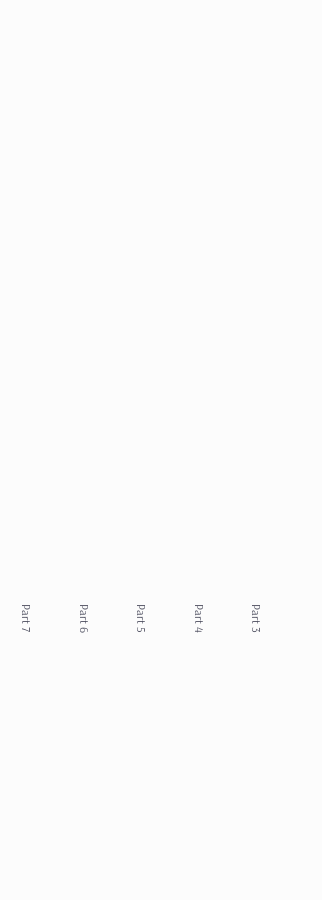Part 3


Part 4


Part 5


Part 6


Part 7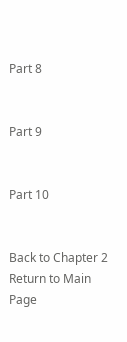Part 8


Part 9


Part 10


Back to Chapter 2 Return to Main Page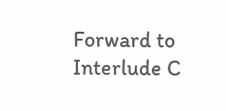Forward to Interlude C